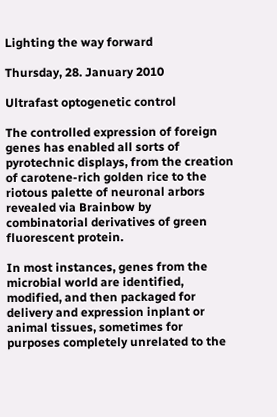Lighting the way forward

Thursday, 28. January 2010

Ultrafast optogenetic control

The controlled expression of foreign genes has enabled all sorts of pyrotechnic displays, from the creation of carotene-rich golden rice to the riotous palette of neuronal arbors revealed via Brainbow by combinatorial derivatives of green fluorescent protein.

In most instances, genes from the microbial world are identified, modified, and then packaged for delivery and expression inplant or animal tissues, sometimes for purposes completely unrelated to the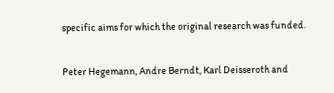specific aims for which the original research was funded.

Peter Hegemann, Andre Berndt, Karl Deisseroth and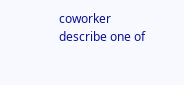coworker describe one of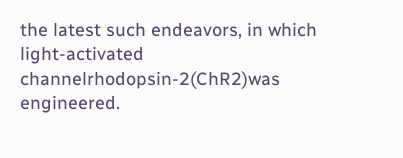the latest such endeavors, in which light-activated channelrhodopsin-2(ChR2)was engineered.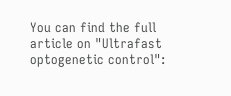You can find the full article on "Ultrafast optogenetic control":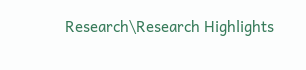Research\Research Highlights